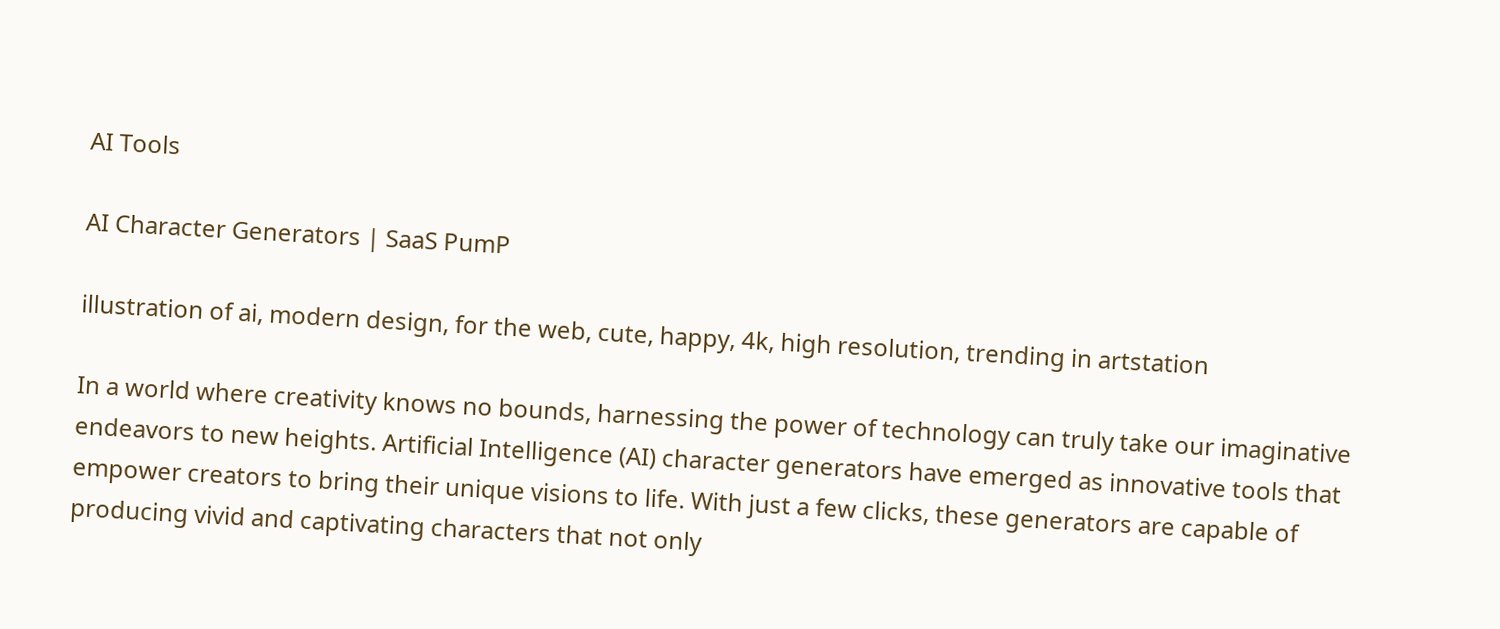AI Tools

AI Character Generators | SaaS PumP

illustration of ai, modern design, for the web, cute, happy, 4k, high resolution, trending in artstation

In a world where creativity knows no bounds, harnessing the power of technology can truly take our imaginative endeavors to new heights. Artificial Intelligence (AI) character generators have emerged as innovative tools that empower creators to bring their unique visions to life. With just a few clicks, these generators are capable of producing vivid and captivating characters that not only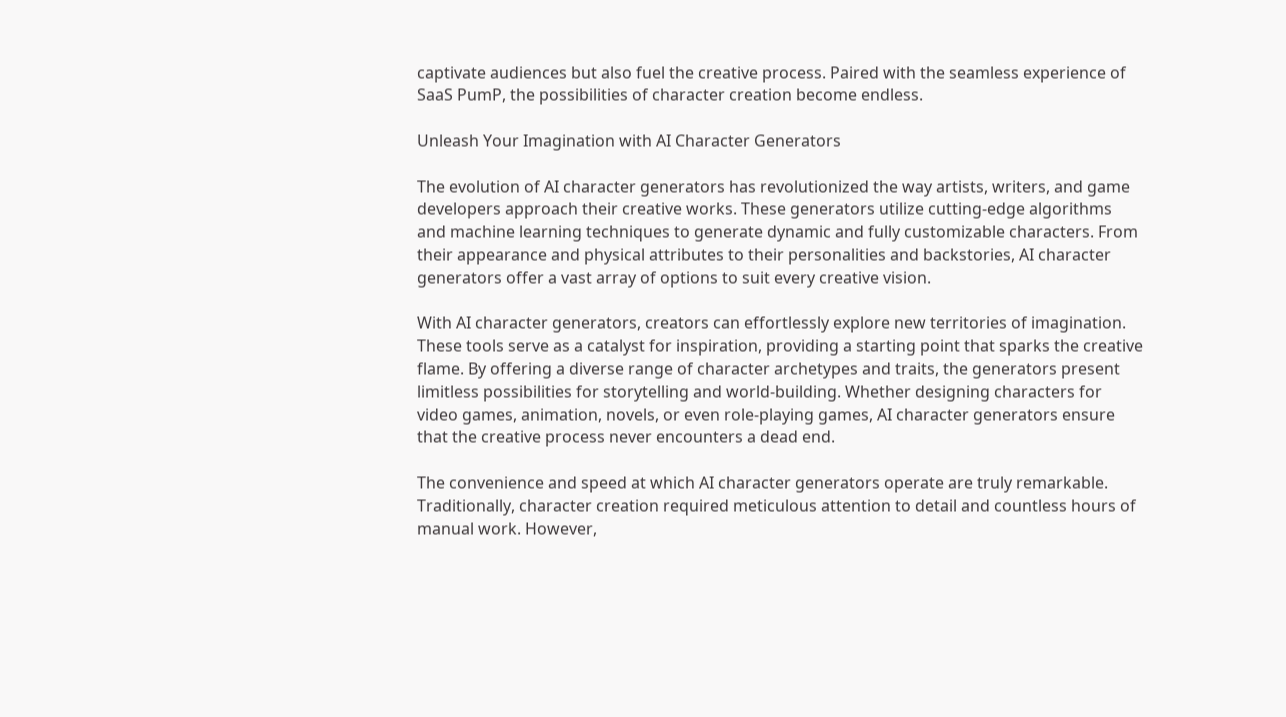captivate audiences but also fuel the creative process. Paired with the seamless experience of SaaS PumP, the possibilities of character creation become endless.

Unleash Your Imagination with AI Character Generators

The evolution of AI character generators has revolutionized the way artists, writers, and game developers approach their creative works. These generators utilize cutting-edge algorithms and machine learning techniques to generate dynamic and fully customizable characters. From their appearance and physical attributes to their personalities and backstories, AI character generators offer a vast array of options to suit every creative vision.

With AI character generators, creators can effortlessly explore new territories of imagination. These tools serve as a catalyst for inspiration, providing a starting point that sparks the creative flame. By offering a diverse range of character archetypes and traits, the generators present limitless possibilities for storytelling and world-building. Whether designing characters for video games, animation, novels, or even role-playing games, AI character generators ensure that the creative process never encounters a dead end.

The convenience and speed at which AI character generators operate are truly remarkable. Traditionally, character creation required meticulous attention to detail and countless hours of manual work. However,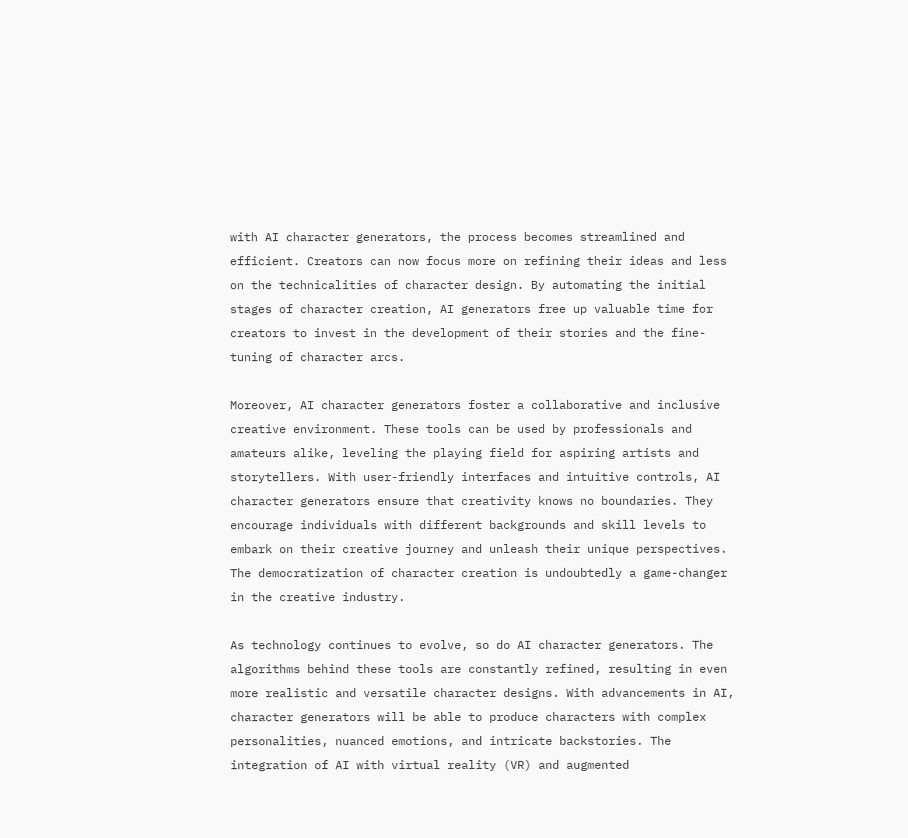with AI character generators, the process becomes streamlined and efficient. Creators can now focus more on refining their ideas and less on the technicalities of character design. By automating the initial stages of character creation, AI generators free up valuable time for creators to invest in the development of their stories and the fine-tuning of character arcs.

Moreover, AI character generators foster a collaborative and inclusive creative environment. These tools can be used by professionals and amateurs alike, leveling the playing field for aspiring artists and storytellers. With user-friendly interfaces and intuitive controls, AI character generators ensure that creativity knows no boundaries. They encourage individuals with different backgrounds and skill levels to embark on their creative journey and unleash their unique perspectives. The democratization of character creation is undoubtedly a game-changer in the creative industry.

As technology continues to evolve, so do AI character generators. The algorithms behind these tools are constantly refined, resulting in even more realistic and versatile character designs. With advancements in AI, character generators will be able to produce characters with complex personalities, nuanced emotions, and intricate backstories. The integration of AI with virtual reality (VR) and augmented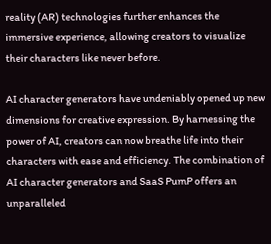reality (AR) technologies further enhances the immersive experience, allowing creators to visualize their characters like never before.

AI character generators have undeniably opened up new dimensions for creative expression. By harnessing the power of AI, creators can now breathe life into their characters with ease and efficiency. The combination of AI character generators and SaaS PumP offers an unparalleled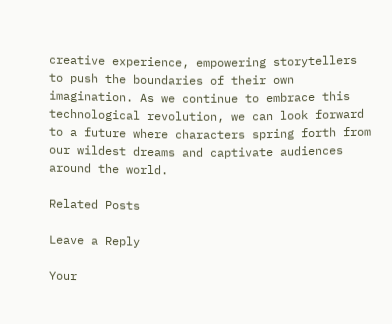creative experience, empowering storytellers to push the boundaries of their own imagination. As we continue to embrace this technological revolution, we can look forward to a future where characters spring forth from our wildest dreams and captivate audiences around the world.

Related Posts

Leave a Reply

Your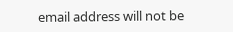email address will not be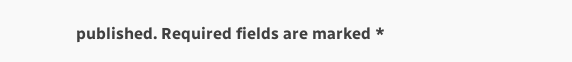published. Required fields are marked *